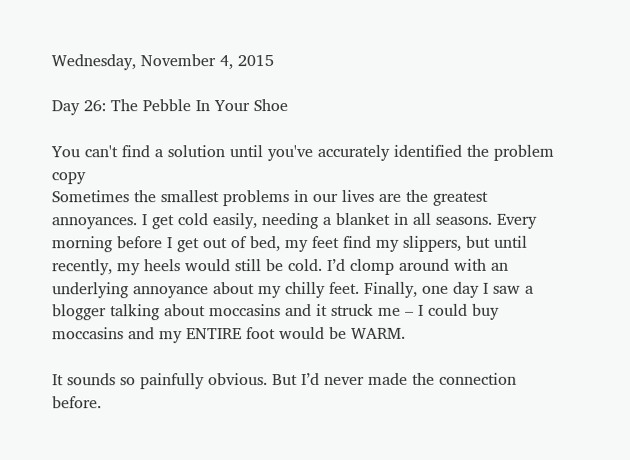Wednesday, November 4, 2015

Day 26: The Pebble In Your Shoe

You can't find a solution until you've accurately identified the problem copy
Sometimes the smallest problems in our lives are the greatest annoyances. I get cold easily, needing a blanket in all seasons. Every morning before I get out of bed, my feet find my slippers, but until recently, my heels would still be cold. I’d clomp around with an underlying annoyance about my chilly feet. Finally, one day I saw a blogger talking about moccasins and it struck me – I could buy moccasins and my ENTIRE foot would be WARM.

It sounds so painfully obvious. But I’d never made the connection before.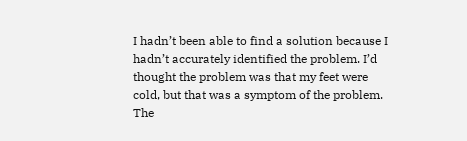I hadn’t been able to find a solution because I hadn’t accurately identified the problem. I’d thought the problem was that my feet were cold, but that was a symptom of the problem. The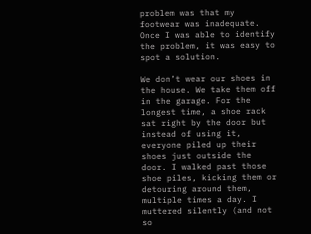problem was that my footwear was inadequate. Once I was able to identify the problem, it was easy to spot a solution.

We don’t wear our shoes in the house. We take them off in the garage. For the longest time, a shoe rack sat right by the door but instead of using it, everyone piled up their shoes just outside the door. I walked past those shoe piles, kicking them or detouring around them, multiple times a day. I muttered silently (and not so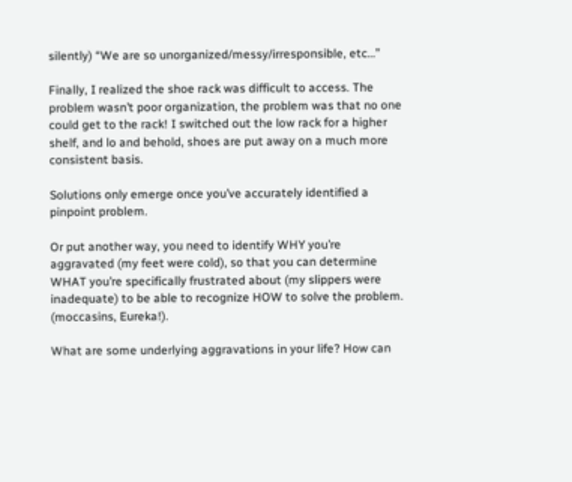silently) “We are so unorganized/messy/irresponsible, etc…”

Finally, I realized the shoe rack was difficult to access. The problem wasn’t poor organization, the problem was that no one could get to the rack! I switched out the low rack for a higher shelf, and lo and behold, shoes are put away on a much more consistent basis.

Solutions only emerge once you’ve accurately identified a pinpoint problem.

Or put another way, you need to identify WHY you’re aggravated (my feet were cold), so that you can determine WHAT you’re specifically frustrated about (my slippers were inadequate) to be able to recognize HOW to solve the problem. (moccasins, Eureka!).

What are some underlying aggravations in your life? How can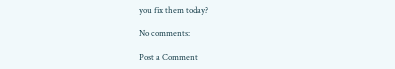you fix them today?

No comments:

Post a Comment